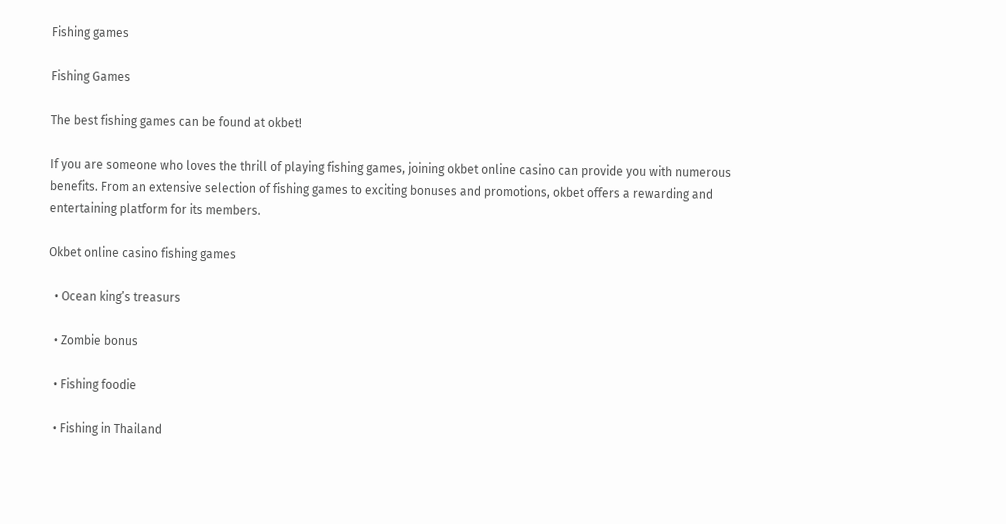Fishing games

Fishing Games

The best fishing games can be found at okbet!

If you are someone who loves the thrill of playing fishing games, joining okbet online casino can provide you with numerous benefits. From an extensive selection of fishing games to exciting bonuses and promotions, okbet offers a rewarding and entertaining platform for its members.

Okbet online casino fishing games

  • Ocean king’s treasurs

  • Zombie bonus

  • Fishing foodie

  • Fishing in Thailand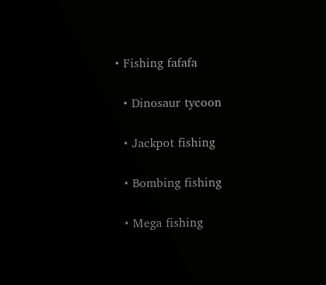• Fishing fafafa

  • Dinosaur tycoon

  • Jackpot fishing

  • Bombing fishing

  • Mega fishing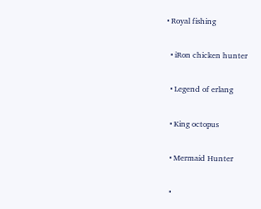• Royal fishing

  • iRon chicken hunter

  • Legend of erlang

  • King octopus

  • Mermaid Hunter

  •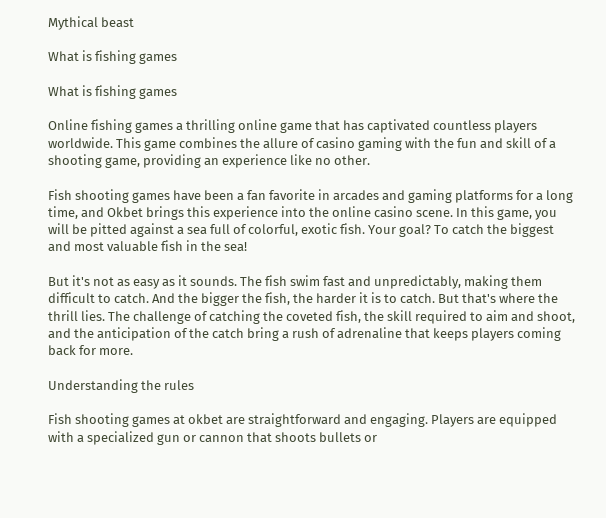Mythical beast

What is fishing games

What is fishing games

Online fishing games a thrilling online game that has captivated countless players worldwide. This game combines the allure of casino gaming with the fun and skill of a shooting game, providing an experience like no other.

Fish shooting games have been a fan favorite in arcades and gaming platforms for a long time, and Okbet brings this experience into the online casino scene. In this game, you will be pitted against a sea full of colorful, exotic fish. Your goal? To catch the biggest and most valuable fish in the sea!

But it's not as easy as it sounds. The fish swim fast and unpredictably, making them difficult to catch. And the bigger the fish, the harder it is to catch. But that's where the thrill lies. The challenge of catching the coveted fish, the skill required to aim and shoot, and the anticipation of the catch bring a rush of adrenaline that keeps players coming back for more.

Understanding the rules

Fish shooting games at okbet are straightforward and engaging. Players are equipped with a specialized gun or cannon that shoots bullets or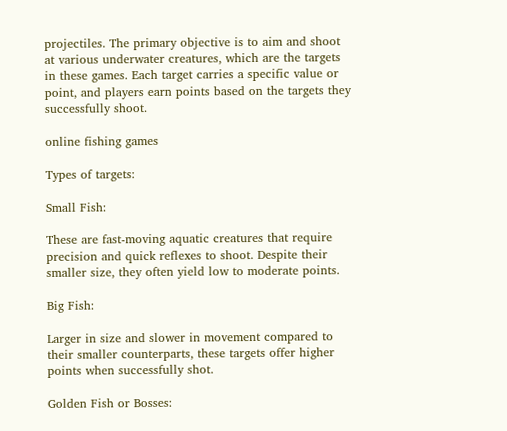projectiles. The primary objective is to aim and shoot at various underwater creatures, which are the targets in these games. Each target carries a specific value or point, and players earn points based on the targets they successfully shoot.

online fishing games

Types of targets:

Small Fish:

These are fast-moving aquatic creatures that require precision and quick reflexes to shoot. Despite their smaller size, they often yield low to moderate points.

Big Fish:

Larger in size and slower in movement compared to their smaller counterparts, these targets offer higher points when successfully shot.

Golden Fish or Bosses: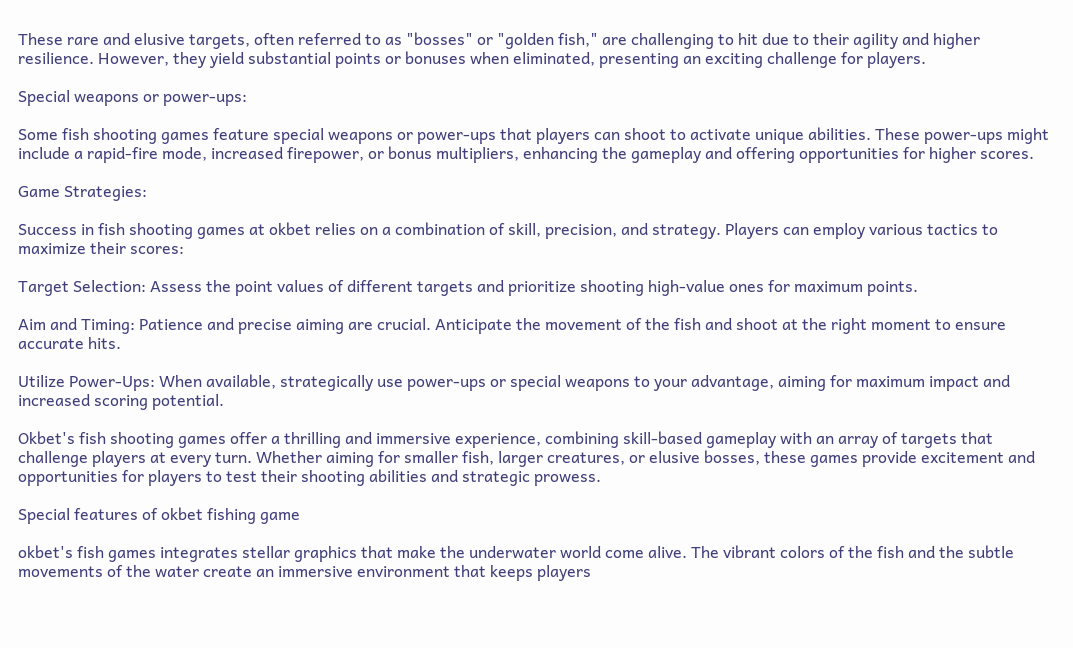These rare and elusive targets, often referred to as "bosses" or "golden fish," are challenging to hit due to their agility and higher resilience. However, they yield substantial points or bonuses when eliminated, presenting an exciting challenge for players.

Special weapons or power-ups:

Some fish shooting games feature special weapons or power-ups that players can shoot to activate unique abilities. These power-ups might include a rapid-fire mode, increased firepower, or bonus multipliers, enhancing the gameplay and offering opportunities for higher scores.

Game Strategies:

Success in fish shooting games at okbet relies on a combination of skill, precision, and strategy. Players can employ various tactics to maximize their scores:

Target Selection: Assess the point values of different targets and prioritize shooting high-value ones for maximum points.

Aim and Timing: Patience and precise aiming are crucial. Anticipate the movement of the fish and shoot at the right moment to ensure accurate hits.

Utilize Power-Ups: When available, strategically use power-ups or special weapons to your advantage, aiming for maximum impact and increased scoring potential.

Okbet's fish shooting games offer a thrilling and immersive experience, combining skill-based gameplay with an array of targets that challenge players at every turn. Whether aiming for smaller fish, larger creatures, or elusive bosses, these games provide excitement and opportunities for players to test their shooting abilities and strategic prowess.

Special features of okbet fishing game

okbet's fish games integrates stellar graphics that make the underwater world come alive. The vibrant colors of the fish and the subtle movements of the water create an immersive environment that keeps players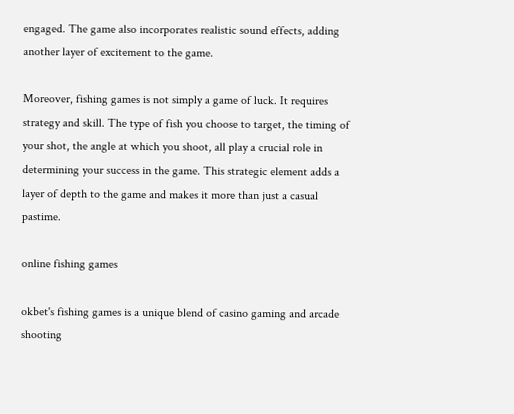engaged. The game also incorporates realistic sound effects, adding another layer of excitement to the game.

Moreover, fishing games is not simply a game of luck. It requires strategy and skill. The type of fish you choose to target, the timing of your shot, the angle at which you shoot, all play a crucial role in determining your success in the game. This strategic element adds a layer of depth to the game and makes it more than just a casual pastime.

online fishing games

okbet's fishing games is a unique blend of casino gaming and arcade shooting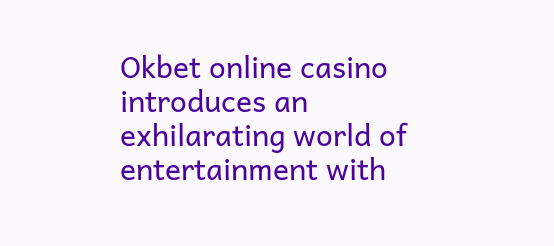Okbet online casino introduces an exhilarating world of entertainment with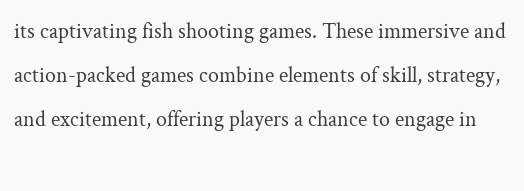its captivating fish shooting games. These immersive and action-packed games combine elements of skill, strategy, and excitement, offering players a chance to engage in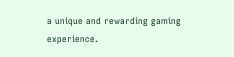a unique and rewarding gaming experience.